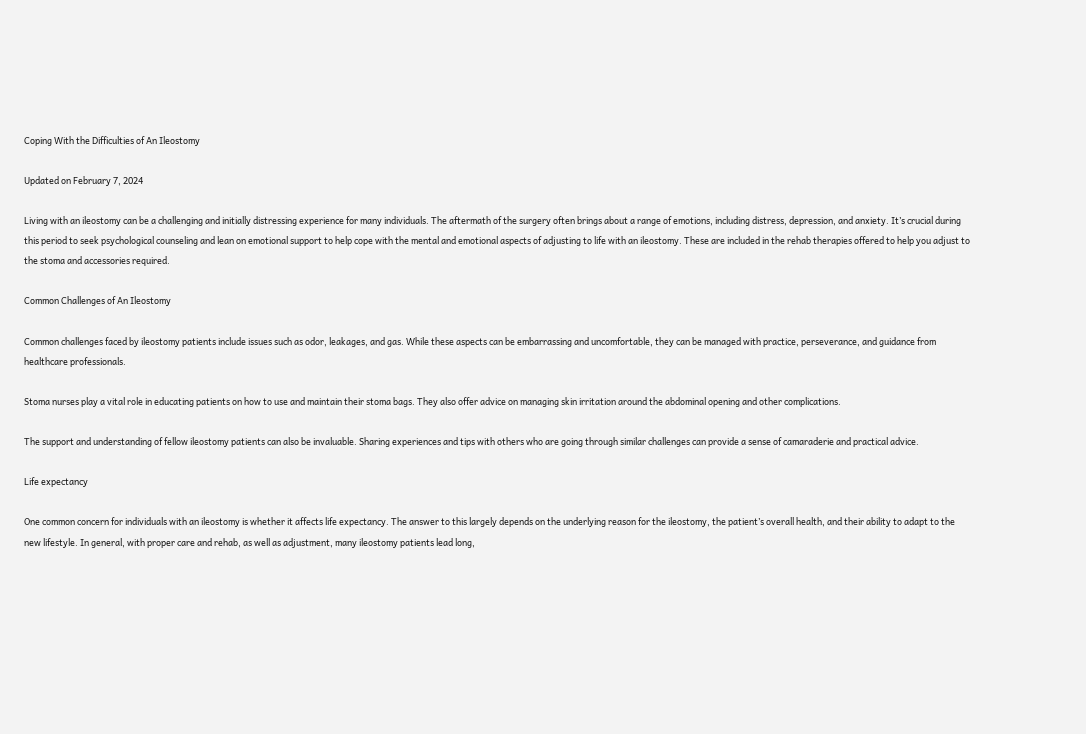Coping With the Difficulties of An Ileostomy

Updated on February 7, 2024

Living with an ileostomy can be a challenging and initially distressing experience for many individuals. The aftermath of the surgery often brings about a range of emotions, including distress, depression, and anxiety. It’s crucial during this period to seek psychological counseling and lean on emotional support to help cope with the mental and emotional aspects of adjusting to life with an ileostomy. These are included in the rehab therapies offered to help you adjust to the stoma and accessories required.

Common Challenges of An Ileostomy

Common challenges faced by ileostomy patients include issues such as odor, leakages, and gas. While these aspects can be embarrassing and uncomfortable, they can be managed with practice, perseverance, and guidance from healthcare professionals.

Stoma nurses play a vital role in educating patients on how to use and maintain their stoma bags. They also offer advice on managing skin irritation around the abdominal opening and other complications.

The support and understanding of fellow ileostomy patients can also be invaluable. Sharing experiences and tips with others who are going through similar challenges can provide a sense of camaraderie and practical advice.

Life expectancy

One common concern for individuals with an ileostomy is whether it affects life expectancy. The answer to this largely depends on the underlying reason for the ileostomy, the patient’s overall health, and their ability to adapt to the new lifestyle. In general, with proper care and rehab, as well as adjustment, many ileostomy patients lead long,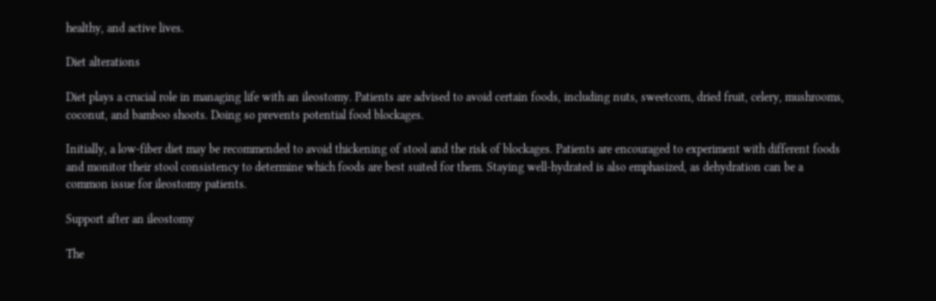healthy, and active lives.

Diet alterations

Diet plays a crucial role in managing life with an ileostomy. Patients are advised to avoid certain foods, including nuts, sweetcorn, dried fruit, celery, mushrooms, coconut, and bamboo shoots. Doing so prevents potential food blockages.

Initially, a low-fiber diet may be recommended to avoid thickening of stool and the risk of blockages. Patients are encouraged to experiment with different foods and monitor their stool consistency to determine which foods are best suited for them. Staying well-hydrated is also emphasized, as dehydration can be a common issue for ileostomy patients.

Support after an ileostomy

The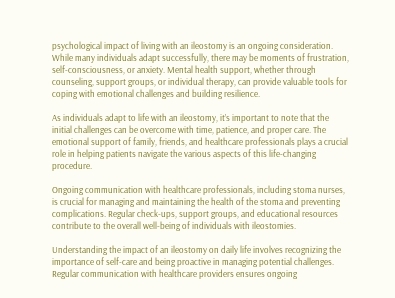psychological impact of living with an ileostomy is an ongoing consideration. While many individuals adapt successfully, there may be moments of frustration, self-consciousness, or anxiety. Mental health support, whether through counseling, support groups, or individual therapy, can provide valuable tools for coping with emotional challenges and building resilience.

As individuals adapt to life with an ileostomy, it’s important to note that the initial challenges can be overcome with time, patience, and proper care. The emotional support of family, friends, and healthcare professionals plays a crucial role in helping patients navigate the various aspects of this life-changing procedure.

Ongoing communication with healthcare professionals, including stoma nurses, is crucial for managing and maintaining the health of the stoma and preventing complications. Regular check-ups, support groups, and educational resources contribute to the overall well-being of individuals with ileostomies.

Understanding the impact of an ileostomy on daily life involves recognizing the importance of self-care and being proactive in managing potential challenges. Regular communication with healthcare providers ensures ongoing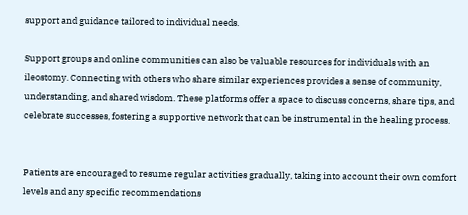support and guidance tailored to individual needs.

Support groups and online communities can also be valuable resources for individuals with an ileostomy. Connecting with others who share similar experiences provides a sense of community, understanding, and shared wisdom. These platforms offer a space to discuss concerns, share tips, and celebrate successes, fostering a supportive network that can be instrumental in the healing process.


Patients are encouraged to resume regular activities gradually, taking into account their own comfort levels and any specific recommendations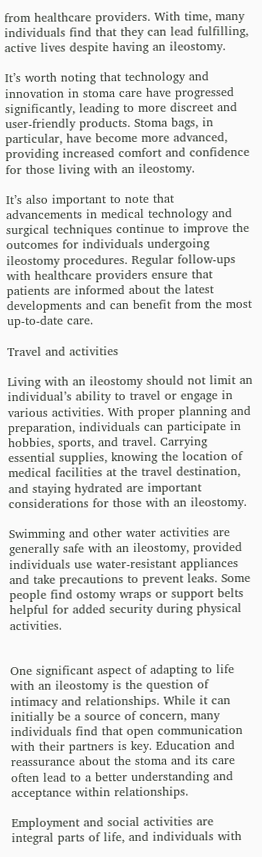from healthcare providers. With time, many individuals find that they can lead fulfilling, active lives despite having an ileostomy.

It’s worth noting that technology and innovation in stoma care have progressed significantly, leading to more discreet and user-friendly products. Stoma bags, in particular, have become more advanced, providing increased comfort and confidence for those living with an ileostomy.

It’s also important to note that advancements in medical technology and surgical techniques continue to improve the outcomes for individuals undergoing ileostomy procedures. Regular follow-ups with healthcare providers ensure that patients are informed about the latest developments and can benefit from the most up-to-date care.

Travel and activities

Living with an ileostomy should not limit an individual’s ability to travel or engage in various activities. With proper planning and preparation, individuals can participate in hobbies, sports, and travel. Carrying essential supplies, knowing the location of medical facilities at the travel destination, and staying hydrated are important considerations for those with an ileostomy.

Swimming and other water activities are generally safe with an ileostomy, provided individuals use water-resistant appliances and take precautions to prevent leaks. Some people find ostomy wraps or support belts helpful for added security during physical activities.


One significant aspect of adapting to life with an ileostomy is the question of intimacy and relationships. While it can initially be a source of concern, many individuals find that open communication with their partners is key. Education and reassurance about the stoma and its care often lead to a better understanding and acceptance within relationships.

Employment and social activities are integral parts of life, and individuals with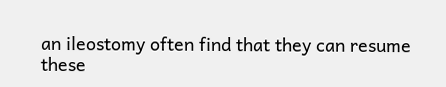an ileostomy often find that they can resume these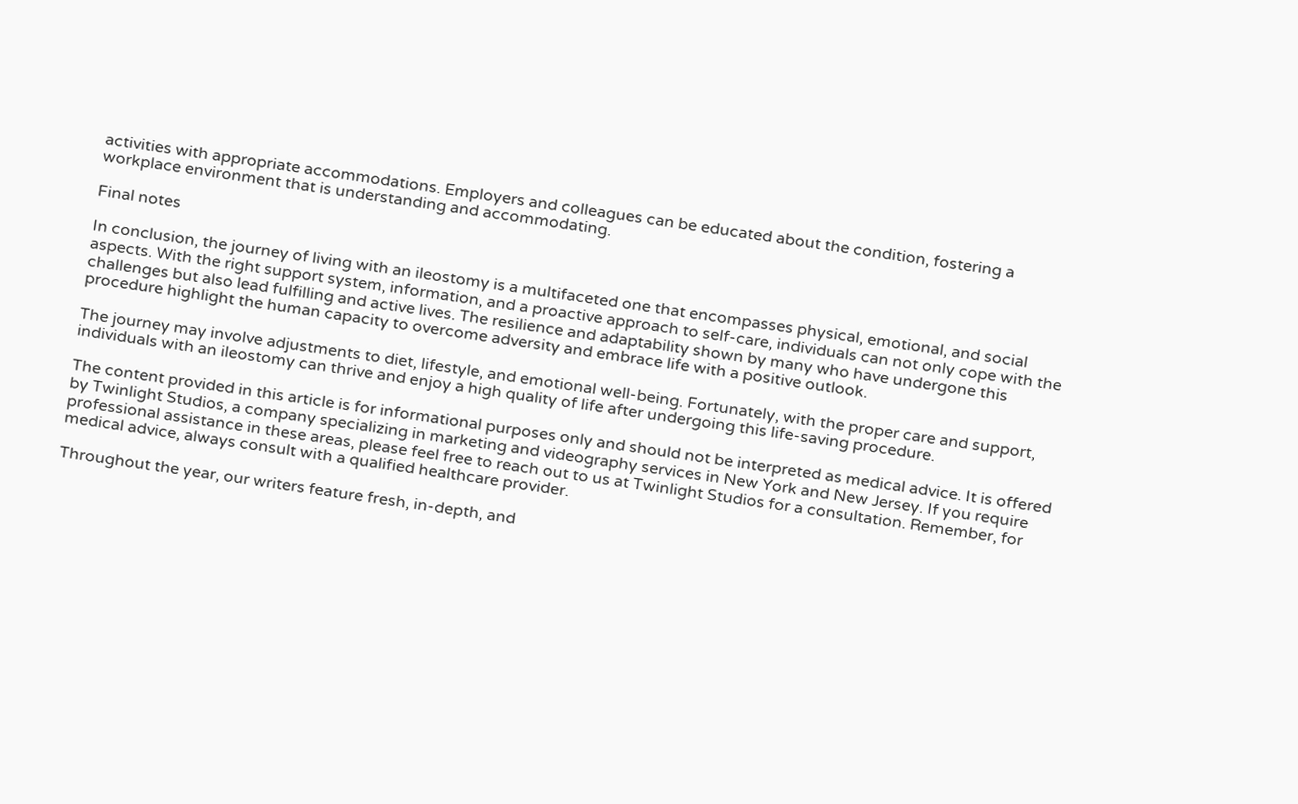activities with appropriate accommodations. Employers and colleagues can be educated about the condition, fostering a workplace environment that is understanding and accommodating.

Final notes

In conclusion, the journey of living with an ileostomy is a multifaceted one that encompasses physical, emotional, and social aspects. With the right support system, information, and a proactive approach to self-care, individuals can not only cope with the challenges but also lead fulfilling and active lives. The resilience and adaptability shown by many who have undergone this procedure highlight the human capacity to overcome adversity and embrace life with a positive outlook.

The journey may involve adjustments to diet, lifestyle, and emotional well-being. Fortunately, with the proper care and support, individuals with an ileostomy can thrive and enjoy a high quality of life after undergoing this life-saving procedure.

The content provided in this article is for informational purposes only and should not be interpreted as medical advice. It is offered by Twinlight Studios, a company specializing in marketing and videography services in New York and New Jersey. If you require professional assistance in these areas, please feel free to reach out to us at Twinlight Studios for a consultation. Remember, for medical advice, always consult with a qualified healthcare provider.

Throughout the year, our writers feature fresh, in-depth, and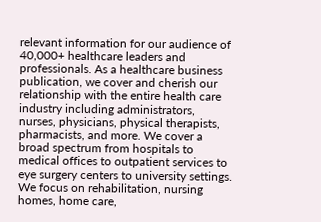relevant information for our audience of 40,000+ healthcare leaders and professionals. As a healthcare business publication, we cover and cherish our relationship with the entire health care industry including administrators, nurses, physicians, physical therapists, pharmacists, and more. We cover a broad spectrum from hospitals to medical offices to outpatient services to eye surgery centers to university settings. We focus on rehabilitation, nursing homes, home care,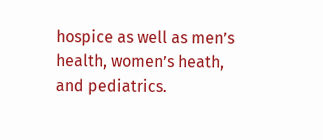hospice as well as men’s health, women’s heath, and pediatrics.